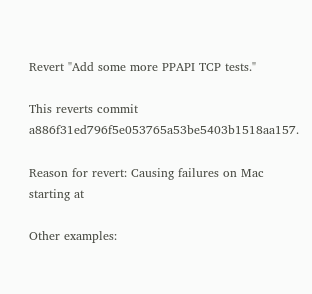Revert "Add some more PPAPI TCP tests."

This reverts commit a886f31ed796f5e053765a53be5403b1518aa157.

Reason for revert: Causing failures on Mac starting at

Other examples: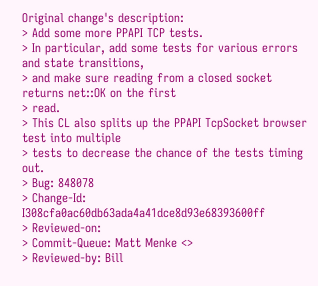Original change's description:
> Add some more PPAPI TCP tests.
> In particular, add some tests for various errors and state transitions,
> and make sure reading from a closed socket returns net::OK on the first
> read.
> This CL also splits up the PPAPI TcpSocket browser test into multiple
> tests to decrease the chance of the tests timing out.
> Bug: 848078
> Change-Id: I308cfa0ac60db63ada4a41dce8d93e68393600ff
> Reviewed-on:
> Commit-Queue: Matt Menke <>
> Reviewed-by: Bill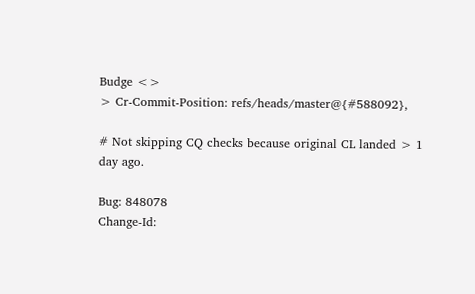Budge <>
> Cr-Commit-Position: refs/heads/master@{#588092},

# Not skipping CQ checks because original CL landed > 1 day ago.

Bug: 848078
Change-Id: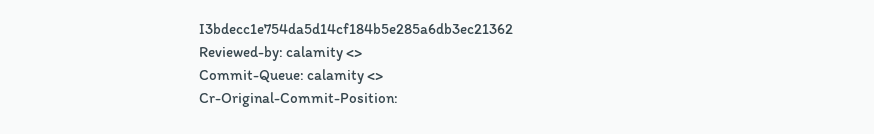I3bdecc1e754da5d14cf184b5e285a6db3ec21362
Reviewed-by: calamity <>
Commit-Queue: calamity <>
Cr-Original-Commit-Position: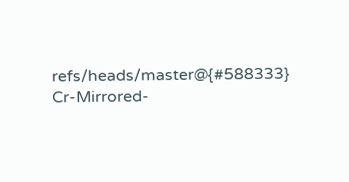refs/heads/master@{#588333}
Cr-Mirrored-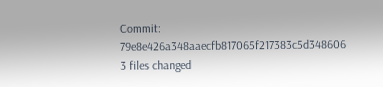Commit: 79e8e426a348aaecfb817065f217383c5d348606
3 files changed